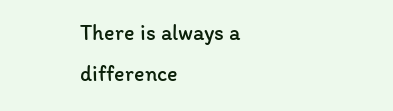There is always a difference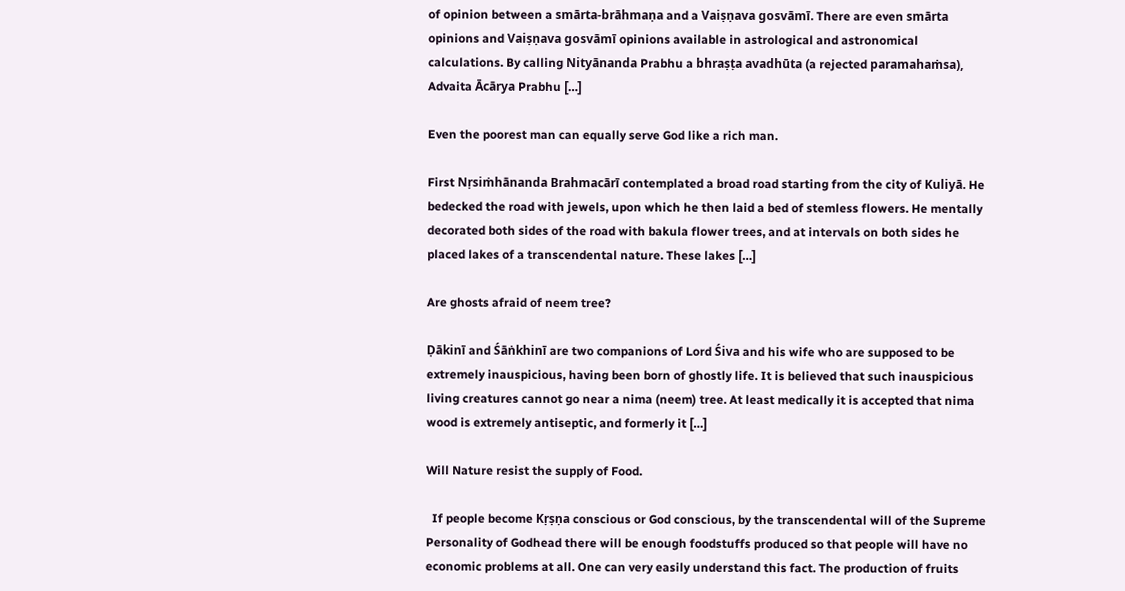of opinion between a smārta-brāhmaṇa and a Vaiṣṇava gosvāmī. There are even smārta opinions and Vaiṣṇava gosvāmī opinions available in astrological and astronomical calculations. By calling Nityānanda Prabhu a bhraṣṭa avadhūta (a rejected paramahaṁsa), Advaita Ācārya Prabhu […]

Even the poorest man can equally serve God like a rich man.

First Nṛsiṁhānanda Brahmacārī contemplated a broad road starting from the city of Kuliyā. He bedecked the road with jewels, upon which he then laid a bed of stemless flowers. He mentally decorated both sides of the road with bakula flower trees, and at intervals on both sides he placed lakes of a transcendental nature. These lakes […]

Are ghosts afraid of neem tree?

Ḍākinī and Śāṅkhinī are two companions of Lord Śiva and his wife who are supposed to be extremely inauspicious, having been born of ghostly life. It is believed that such inauspicious living creatures cannot go near a nima (neem) tree. At least medically it is accepted that nima wood is extremely antiseptic, and formerly it […]

Will Nature resist the supply of Food.

  If people become Kṛṣṇa conscious or God conscious, by the transcendental will of the Supreme Personality of Godhead there will be enough foodstuffs produced so that people will have no economic problems at all. One can very easily understand this fact. The production of fruits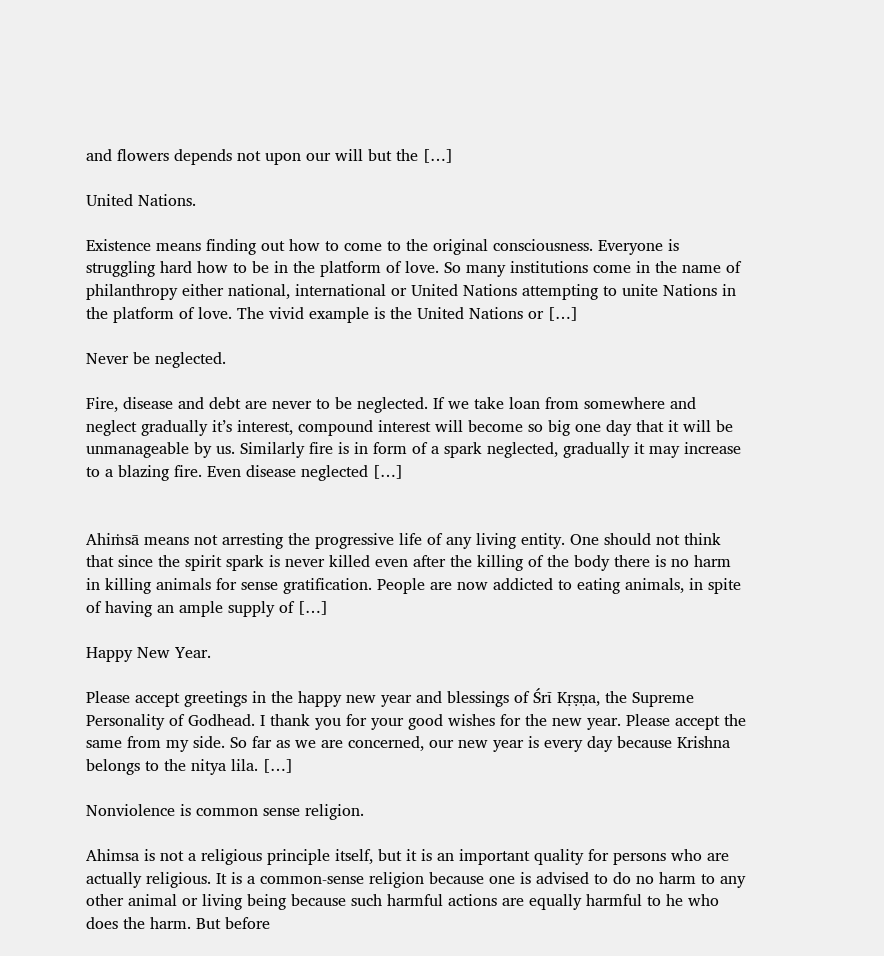and flowers depends not upon our will but the […]

United Nations.

Existence means finding out how to come to the original consciousness. Everyone is struggling hard how to be in the platform of love. So many institutions come in the name of philanthropy either national, international or United Nations attempting to unite Nations in the platform of love. The vivid example is the United Nations or […]

Never be neglected.

Fire, disease and debt are never to be neglected. If we take loan from somewhere and neglect gradually it’s interest, compound interest will become so big one day that it will be unmanageable by us. Similarly fire is in form of a spark neglected, gradually it may increase to a blazing fire. Even disease neglected […]


Ahiṁsā means not arresting the progressive life of any living entity. One should not think that since the spirit spark is never killed even after the killing of the body there is no harm in killing animals for sense gratification. People are now addicted to eating animals, in spite of having an ample supply of […]

Happy New Year.

Please accept greetings in the happy new year and blessings of Śrī Kṛṣṇa, the Supreme Personality of Godhead. I thank you for your good wishes for the new year. Please accept the same from my side. So far as we are concerned, our new year is every day because Krishna belongs to the nitya lila. […]

Nonviolence is common sense religion.

Ahimsa is not a religious principle itself, but it is an important quality for persons who are actually religious. It is a common-sense religion because one is advised to do no harm to any other animal or living being because such harmful actions are equally harmful to he who does the harm. But before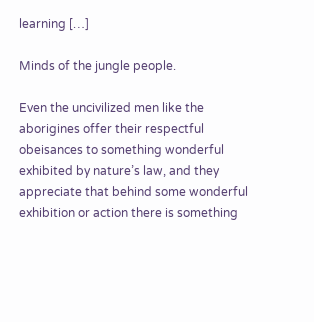learning […]

Minds of the jungle people.

Even the uncivilized men like the aborigines offer their respectful obeisances to something wonderful exhibited by nature’s law, and they appreciate that behind some wonderful exhibition or action there is something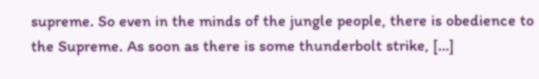supreme. So even in the minds of the jungle people, there is obedience to the Supreme. As soon as there is some thunderbolt strike, […]